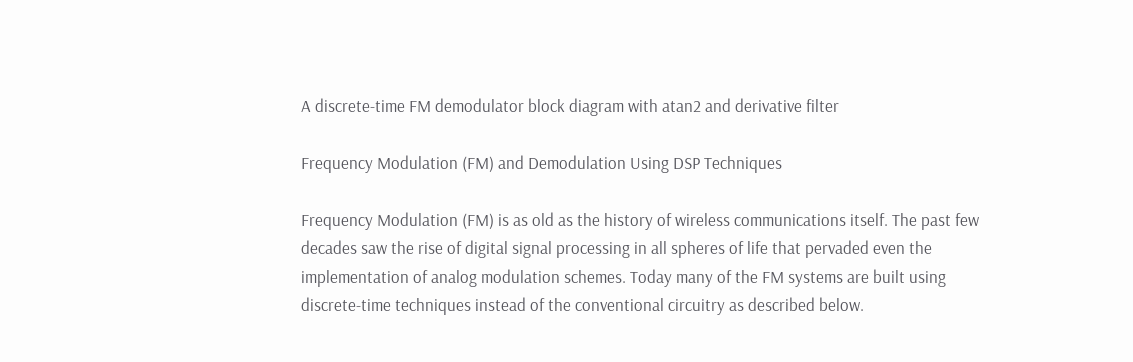A discrete-time FM demodulator block diagram with atan2 and derivative filter

Frequency Modulation (FM) and Demodulation Using DSP Techniques

Frequency Modulation (FM) is as old as the history of wireless communications itself. The past few decades saw the rise of digital signal processing in all spheres of life that pervaded even the implementation of analog modulation schemes. Today many of the FM systems are built using discrete-time techniques instead of the conventional circuitry as described below.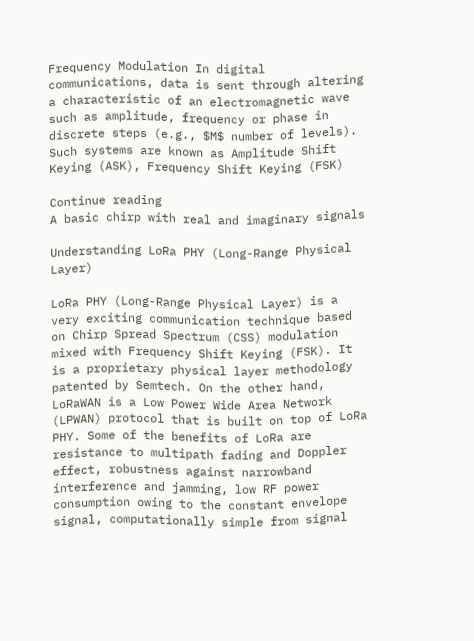Frequency Modulation In digital communications, data is sent through altering a characteristic of an electromagnetic wave such as amplitude, frequency or phase in discrete steps (e.g., $M$ number of levels). Such systems are known as Amplitude Shift Keying (ASK), Frequency Shift Keying (FSK)

Continue reading
A basic chirp with real and imaginary signals

Understanding LoRa PHY (Long-Range Physical Layer)

LoRa PHY (Long-Range Physical Layer) is a very exciting communication technique based on Chirp Spread Spectrum (CSS) modulation mixed with Frequency Shift Keying (FSK). It is a proprietary physical layer methodology patented by Semtech. On the other hand, LoRaWAN is a Low Power Wide Area Network (LPWAN) protocol that is built on top of LoRa PHY. Some of the benefits of LoRa are resistance to multipath fading and Doppler effect, robustness against narrowband interference and jamming, low RF power consumption owing to the constant envelope signal, computationally simple from signal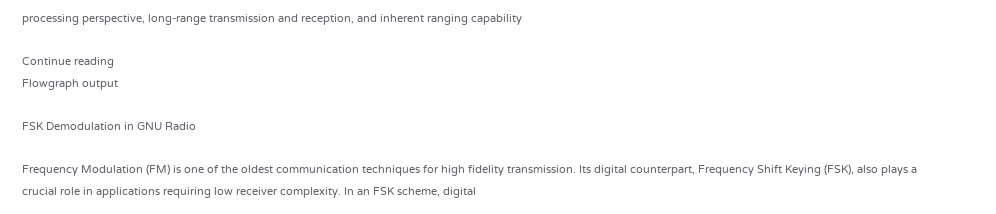processing perspective, long-range transmission and reception, and inherent ranging capability

Continue reading
Flowgraph output

FSK Demodulation in GNU Radio

Frequency Modulation (FM) is one of the oldest communication techniques for high fidelity transmission. Its digital counterpart, Frequency Shift Keying (FSK), also plays a crucial role in applications requiring low receiver complexity. In an FSK scheme, digital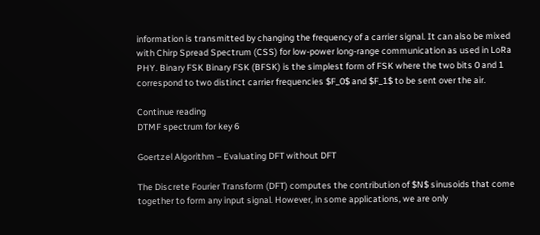information is transmitted by changing the frequency of a carrier signal. It can also be mixed with Chirp Spread Spectrum (CSS) for low-power long-range communication as used in LoRa PHY. Binary FSK Binary FSK (BFSK) is the simplest form of FSK where the two bits 0 and 1 correspond to two distinct carrier frequencies $F_0$ and $F_1$ to be sent over the air.

Continue reading
DTMF spectrum for key 6

Goertzel Algorithm – Evaluating DFT without DFT

The Discrete Fourier Transform (DFT) computes the contribution of $N$ sinusoids that come together to form any input signal. However, in some applications, we are only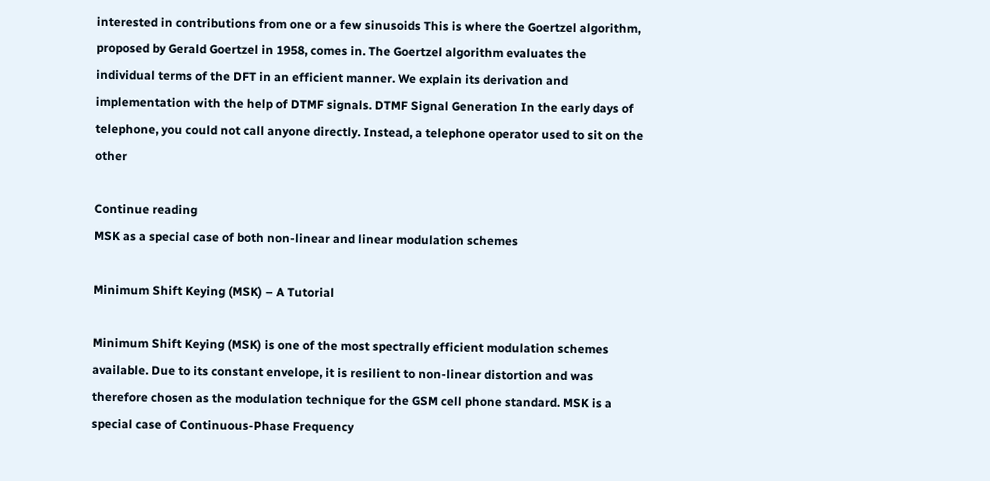interested in contributions from one or a few sinusoids This is where the Goertzel algorithm, proposed by Gerald Goertzel in 1958, comes in. The Goertzel algorithm evaluates the individual terms of the DFT in an efficient manner. We explain its derivation and implementation with the help of DTMF signals. DTMF Signal Generation In the early days of telephone, you could not call anyone directly. Instead, a telephone operator used to sit on the other

Continue reading
MSK as a special case of both non-linear and linear modulation schemes

Minimum Shift Keying (MSK) – A Tutorial

Minimum Shift Keying (MSK) is one of the most spectrally efficient modulation schemes available. Due to its constant envelope, it is resilient to non-linear distortion and was therefore chosen as the modulation technique for the GSM cell phone standard. MSK is a special case of Continuous-Phase Frequency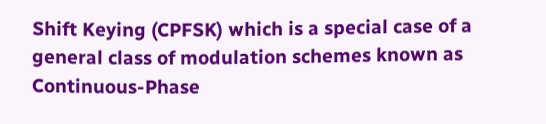Shift Keying (CPFSK) which is a special case of a general class of modulation schemes known as Continuous-Phase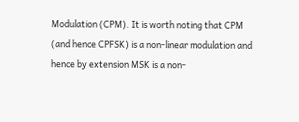Modulation (CPM). It is worth noting that CPM (and hence CPFSK) is a non-linear modulation and hence by extension MSK is a non-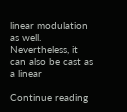linear modulation as well. Nevertheless, it can also be cast as a linear

Continue reading